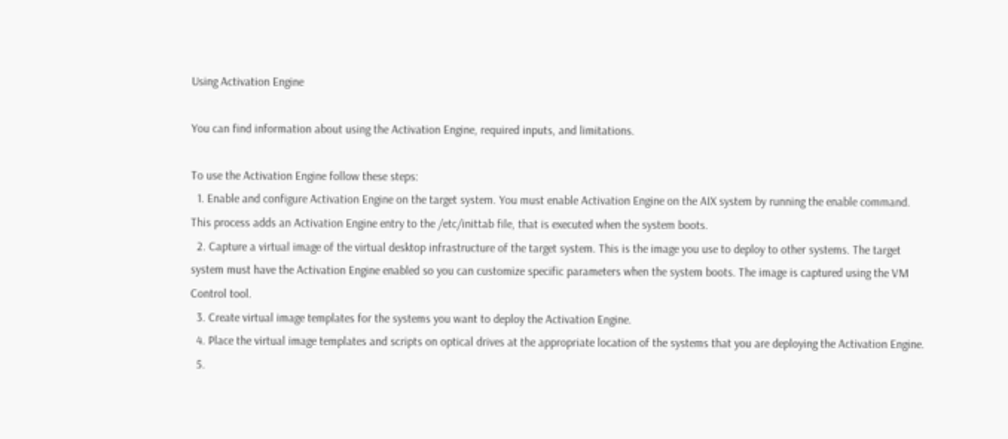Using Activation Engine

You can find information about using the Activation Engine, required inputs, and limitations.

To use the Activation Engine follow these steps:
  1. Enable and configure Activation Engine on the target system. You must enable Activation Engine on the AIX system by running the enable command. This process adds an Activation Engine entry to the /etc/inittab file, that is executed when the system boots.
  2. Capture a virtual image of the virtual desktop infrastructure of the target system. This is the image you use to deploy to other systems. The target system must have the Activation Engine enabled so you can customize specific parameters when the system boots. The image is captured using the VM Control tool.
  3. Create virtual image templates for the systems you want to deploy the Activation Engine.
  4. Place the virtual image templates and scripts on optical drives at the appropriate location of the systems that you are deploying the Activation Engine.
  5.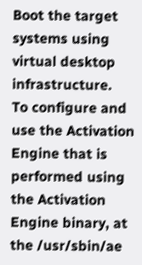Boot the target systems using virtual desktop infrastructure.
To configure and use the Activation Engine that is performed using the Activation Engine binary, at the /usr/sbin/ae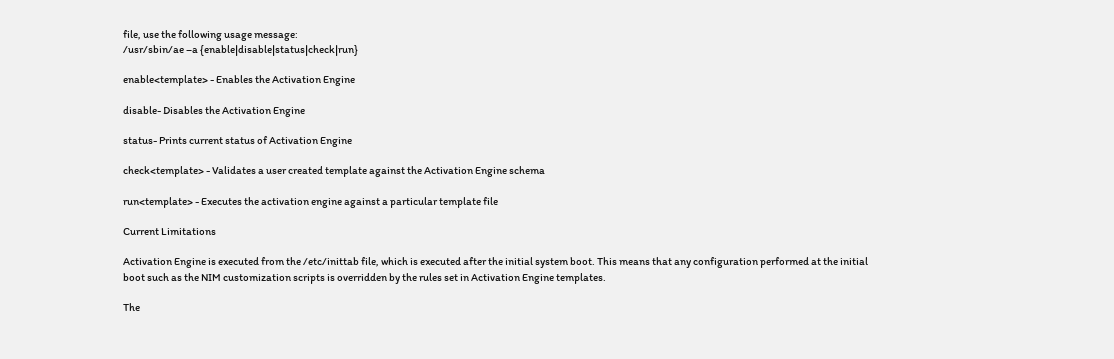file, use the following usage message:
/usr/sbin/ae –a {enable|disable|status|check|run}

enable<template> - Enables the Activation Engine

disable- Disables the Activation Engine

status- Prints current status of Activation Engine

check<template> - Validates a user created template against the Activation Engine schema

run<template> - Executes the activation engine against a particular template file

Current Limitations

Activation Engine is executed from the /etc/inittab file, which is executed after the initial system boot. This means that any configuration performed at the initial boot such as the NIM customization scripts is overridden by the rules set in Activation Engine templates.

The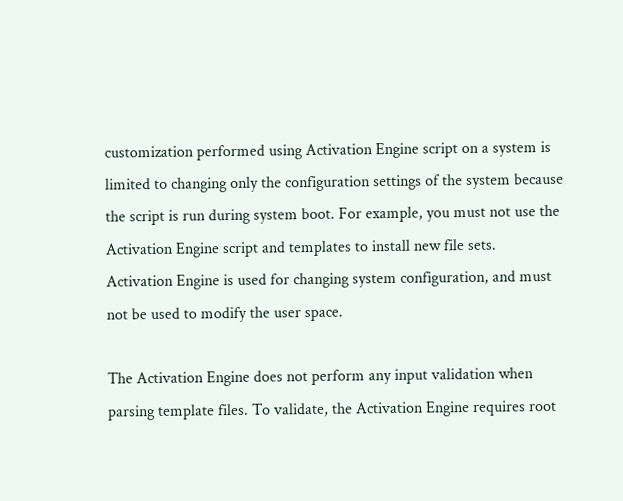customization performed using Activation Engine script on a system is limited to changing only the configuration settings of the system because the script is run during system boot. For example, you must not use the Activation Engine script and templates to install new file sets. Activation Engine is used for changing system configuration, and must not be used to modify the user space.

The Activation Engine does not perform any input validation when parsing template files. To validate, the Activation Engine requires root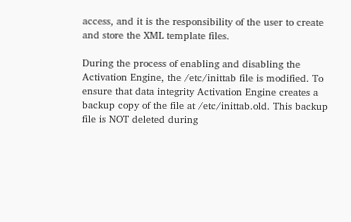access, and it is the responsibility of the user to create and store the XML template files.

During the process of enabling and disabling the Activation Engine, the /etc/inittab file is modified. To ensure that data integrity Activation Engine creates a backup copy of the file at /etc/inittab.old. This backup file is NOT deleted during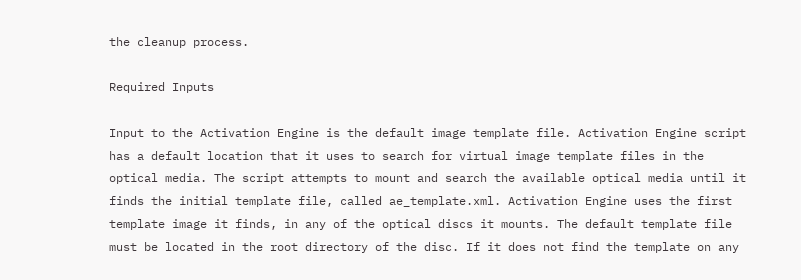the cleanup process.

Required Inputs

Input to the Activation Engine is the default image template file. Activation Engine script has a default location that it uses to search for virtual image template files in the optical media. The script attempts to mount and search the available optical media until it finds the initial template file, called ae_template.xml. Activation Engine uses the first template image it finds, in any of the optical discs it mounts. The default template file must be located in the root directory of the disc. If it does not find the template on any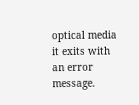optical media it exits with an error message.